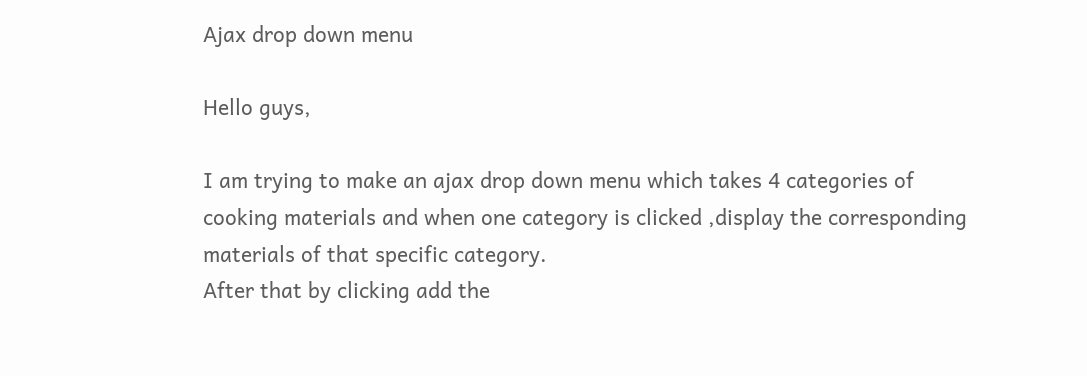Ajax drop down menu

Hello guys,

I am trying to make an ajax drop down menu which takes 4 categories of cooking materials and when one category is clicked ,display the corresponding materials of that specific category.
After that by clicking add the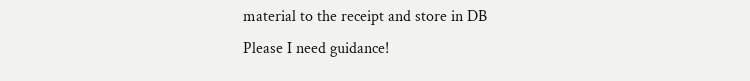material to the receipt and store in DB
Please I need guidance!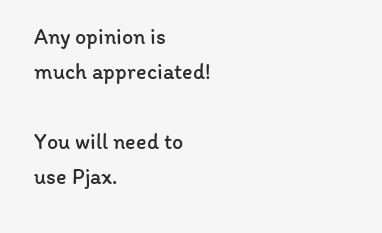Any opinion is much appreciated!

You will need to use Pjax.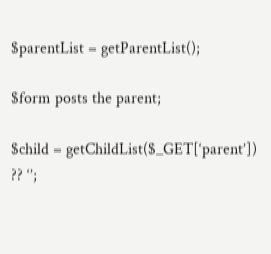$parentList = getParentList();

$form posts the parent;

$child = getChildList($_GET[‘parent’]) ?? ‘’;